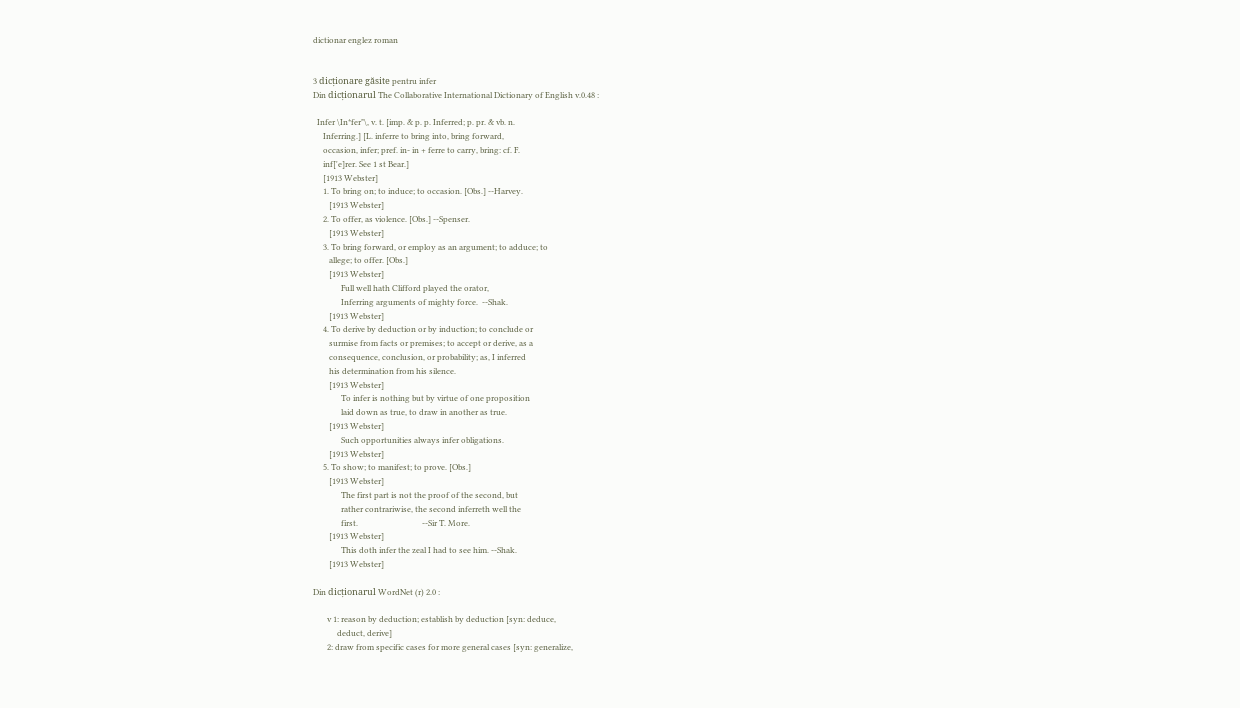dictionar englez roman


3 dicționare găsite pentru infer
Din dicționarul The Collaborative International Dictionary of English v.0.48 :

  Infer \In*fer"\, v. t. [imp. & p. p. Inferred; p. pr. & vb. n.
     Inferring.] [L. inferre to bring into, bring forward,
     occasion, infer; pref. in- in + ferre to carry, bring: cf. F.
     inf['e]rer. See 1 st Bear.]
     [1913 Webster]
     1. To bring on; to induce; to occasion. [Obs.] --Harvey.
        [1913 Webster]
     2. To offer, as violence. [Obs.] --Spenser.
        [1913 Webster]
     3. To bring forward, or employ as an argument; to adduce; to
        allege; to offer. [Obs.]
        [1913 Webster]
              Full well hath Clifford played the orator,
              Inferring arguments of mighty force.  --Shak.
        [1913 Webster]
     4. To derive by deduction or by induction; to conclude or
        surmise from facts or premises; to accept or derive, as a
        consequence, conclusion, or probability; as, I inferred
        his determination from his silence.
        [1913 Webster]
              To infer is nothing but by virtue of one proposition
              laid down as true, to draw in another as true.
        [1913 Webster]
              Such opportunities always infer obligations.
        [1913 Webster]
     5. To show; to manifest; to prove. [Obs.]
        [1913 Webster]
              The first part is not the proof of the second, but
              rather contrariwise, the second inferreth well the
              first.                                --Sir T. More.
        [1913 Webster]
              This doth infer the zeal I had to see him. --Shak.
        [1913 Webster]

Din dicționarul WordNet (r) 2.0 :

       v 1: reason by deduction; establish by deduction [syn: deduce,
            deduct, derive]
       2: draw from specific cases for more general cases [syn: generalize,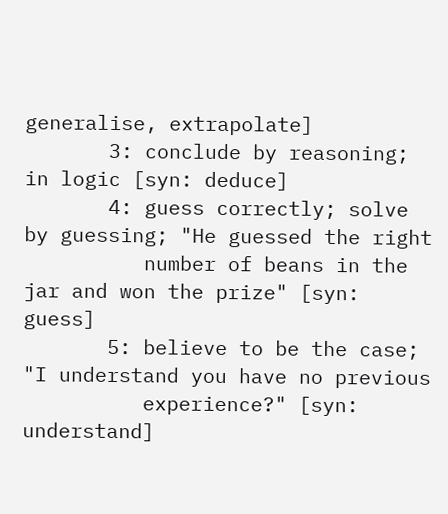generalise, extrapolate]
       3: conclude by reasoning; in logic [syn: deduce]
       4: guess correctly; solve by guessing; "He guessed the right
          number of beans in the jar and won the prize" [syn: guess]
       5: believe to be the case; "I understand you have no previous
          experience?" [syn: understand]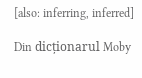[also: inferring, inferred]

Din dicționarul Moby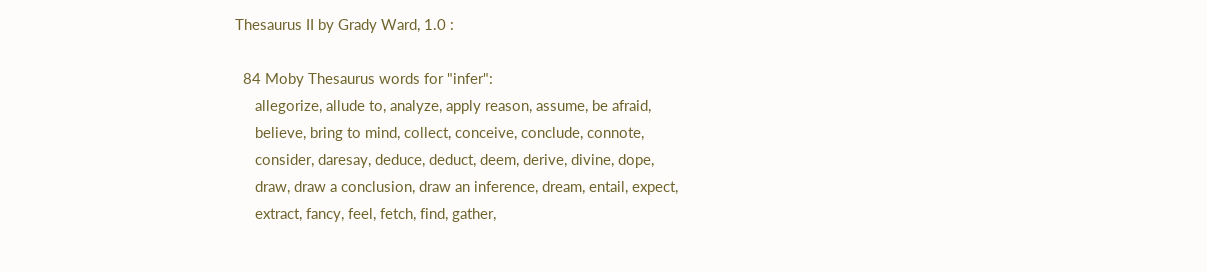Thesaurus II by Grady Ward, 1.0 :

  84 Moby Thesaurus words for "infer":
     allegorize, allude to, analyze, apply reason, assume, be afraid,
     believe, bring to mind, collect, conceive, conclude, connote,
     consider, daresay, deduce, deduct, deem, derive, divine, dope,
     draw, draw a conclusion, draw an inference, dream, entail, expect,
     extract, fancy, feel, fetch, find, gather,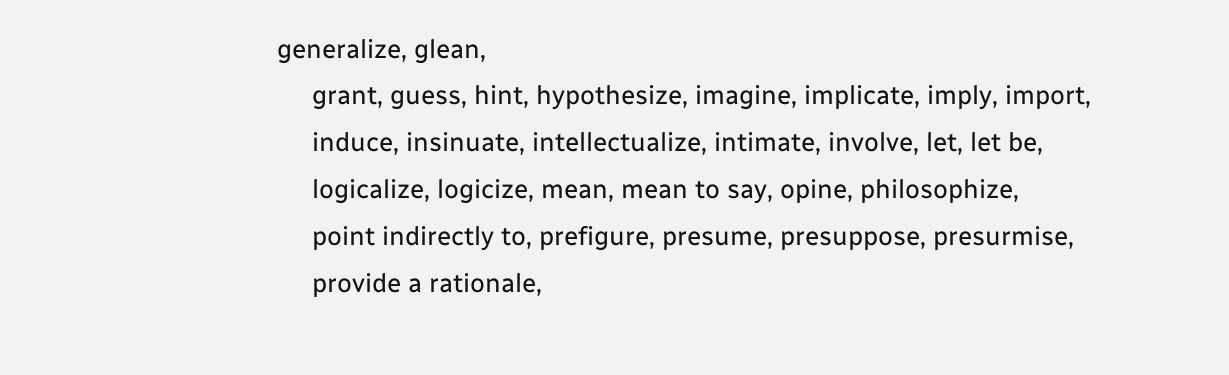generalize, glean,
     grant, guess, hint, hypothesize, imagine, implicate, imply, import,
     induce, insinuate, intellectualize, intimate, involve, let, let be,
     logicalize, logicize, mean, mean to say, opine, philosophize,
     point indirectly to, prefigure, presume, presuppose, presurmise,
     provide a rationale,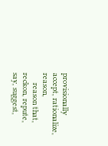provisionally accept, rationalize, reason,
     reason that, reckon, repute, say, suggest,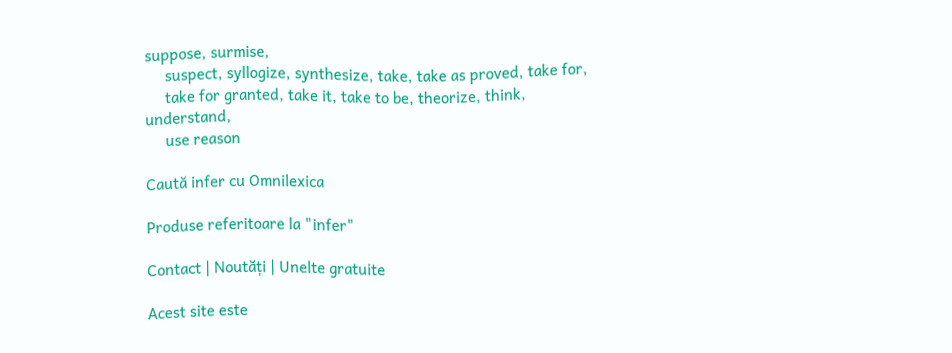suppose, surmise,
     suspect, syllogize, synthesize, take, take as proved, take for,
     take for granted, take it, take to be, theorize, think, understand,
     use reason

Caută infer cu Omnilexica

Produse referitoare la "infer"

Contact | Noutăți | Unelte gratuite

Acest site este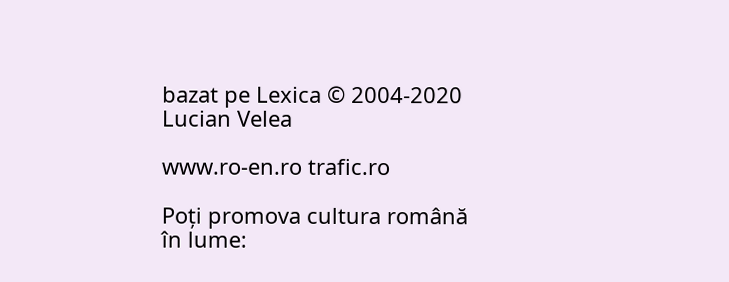bazat pe Lexica © 2004-2020 Lucian Velea

www.ro-en.ro trafic.ro

Poți promova cultura română în lume: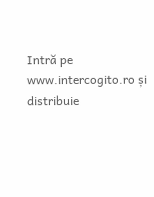Intră pe www.intercogito.ro și distribuie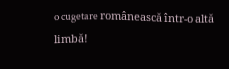o cugetare românească într-o altă limbă!